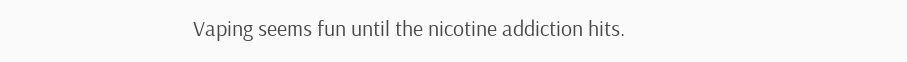Vaping seems fun until the nicotine addiction hits.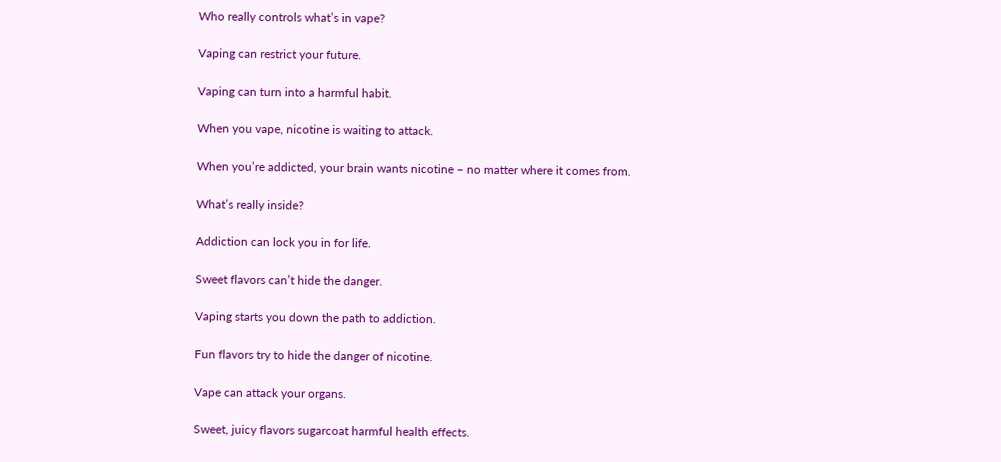Who really controls what’s in vape?

Vaping can restrict your future.

Vaping can turn into a harmful habit.

When you vape, nicotine is waiting to attack.

When you’re addicted, your brain wants nicotine – no matter where it comes from.

What’s really inside?

Addiction can lock you in for life.

Sweet flavors can’t hide the danger.

Vaping starts you down the path to addiction.

Fun flavors try to hide the danger of nicotine.

Vape can attack your organs.

Sweet, juicy flavors sugarcoat harmful health effects.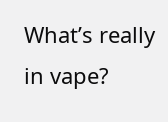What’s really in vape?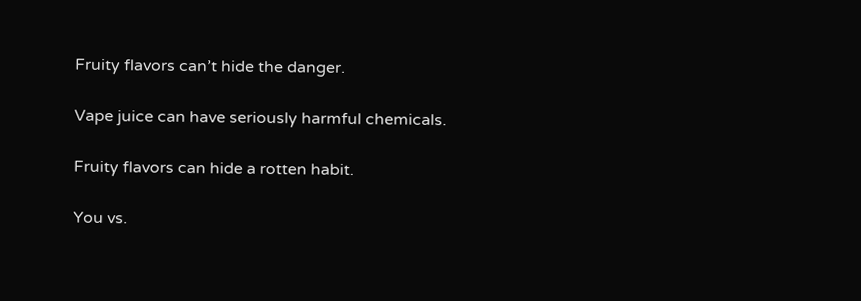Fruity flavors can’t hide the danger.

Vape juice can have seriously harmful chemicals.

Fruity flavors can hide a rotten habit.

You vs.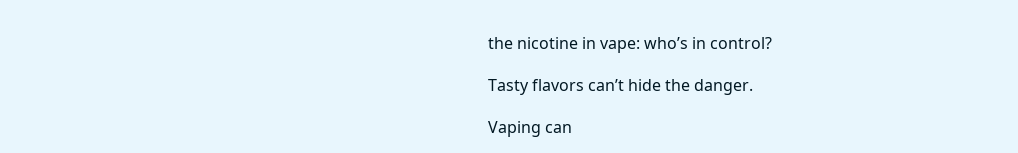the nicotine in vape: who’s in control?

Tasty flavors can’t hide the danger.

Vaping can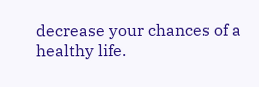decrease your chances of a healthy life.